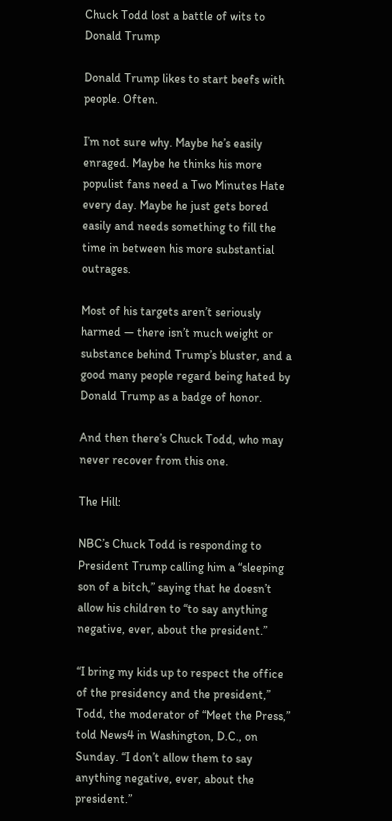Chuck Todd lost a battle of wits to Donald Trump

Donald Trump likes to start beefs with people. Often.

I’m not sure why. Maybe he’s easily enraged. Maybe he thinks his more populist fans need a Two Minutes Hate every day. Maybe he just gets bored easily and needs something to fill the time in between his more substantial outrages.

Most of his targets aren’t seriously harmed — there isn’t much weight or substance behind Trump’s bluster, and a good many people regard being hated by Donald Trump as a badge of honor.

And then there’s Chuck Todd, who may never recover from this one.

The Hill:

NBC’s Chuck Todd is responding to President Trump calling him a “sleeping son of a bitch,” saying that he doesn’t allow his children to “to say anything negative, ever, about the president.”

“I bring my kids up to respect the office of the presidency and the president,” Todd, the moderator of “Meet the Press,” told News4 in Washington, D.C., on Sunday. “I don’t allow them to say anything negative, ever, about the president.”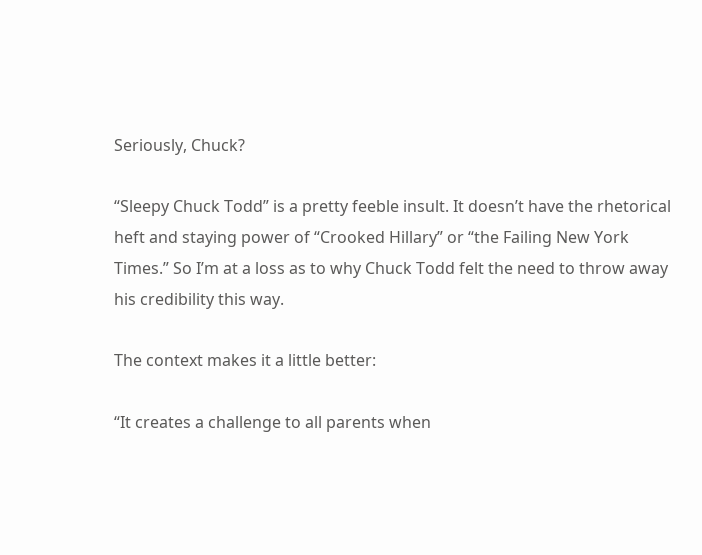Seriously, Chuck?

“Sleepy Chuck Todd” is a pretty feeble insult. It doesn’t have the rhetorical heft and staying power of “Crooked Hillary” or “the Failing New York Times.” So I’m at a loss as to why Chuck Todd felt the need to throw away his credibility this way.

The context makes it a little better:

“It creates a challenge to all parents when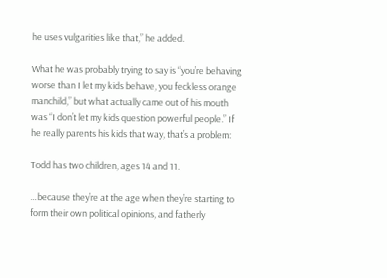he uses vulgarities like that,” he added.

What he was probably trying to say is “you’re behaving worse than I let my kids behave, you feckless orange manchild,” but what actually came out of his mouth was “I don’t let my kids question powerful people.” If he really parents his kids that way, that’s a problem:

Todd has two children, ages 14 and 11.

…because they’re at the age when they’re starting to form their own political opinions, and fatherly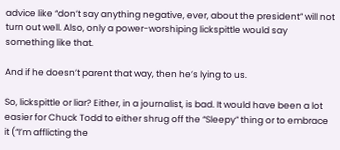advice like “don’t say anything negative, ever, about the president” will not turn out well. Also, only a power-worshiping lickspittle would say something like that.

And if he doesn’t parent that way, then he’s lying to us.

So, lickspittle or liar? Either, in a journalist, is bad. It would have been a lot easier for Chuck Todd to either shrug off the “Sleepy” thing or to embrace it (“I’m afflicting the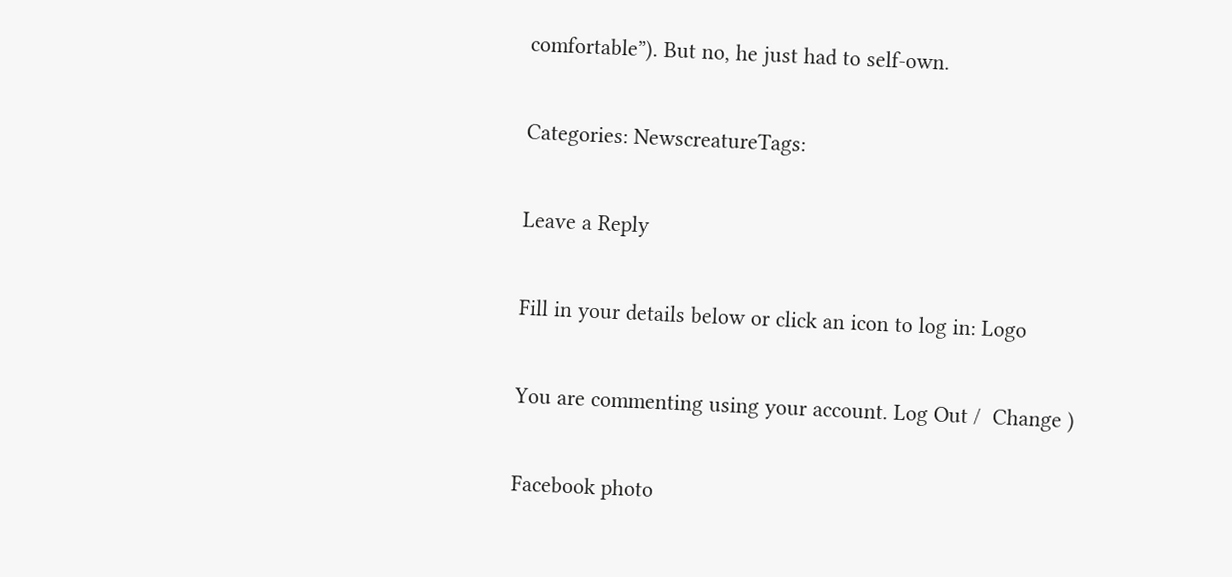comfortable”). But no, he just had to self-own.

Categories: NewscreatureTags:

Leave a Reply

Fill in your details below or click an icon to log in: Logo

You are commenting using your account. Log Out /  Change )

Facebook photo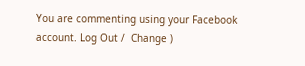You are commenting using your Facebook account. Log Out /  Change )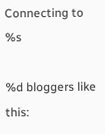Connecting to %s

%d bloggers like this: